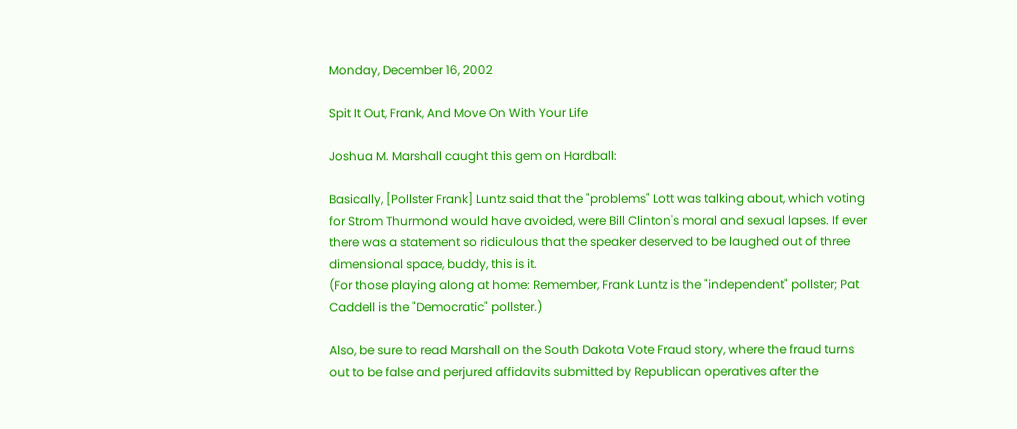Monday, December 16, 2002

Spit It Out, Frank, And Move On With Your Life

Joshua M. Marshall caught this gem on Hardball:

Basically, [Pollster Frank] Luntz said that the "problems" Lott was talking about, which voting for Strom Thurmond would have avoided, were Bill Clinton's moral and sexual lapses. If ever there was a statement so ridiculous that the speaker deserved to be laughed out of three dimensional space, buddy, this is it.
(For those playing along at home: Remember, Frank Luntz is the "independent" pollster; Pat Caddell is the "Democratic" pollster.)

Also, be sure to read Marshall on the South Dakota Vote Fraud story, where the fraud turns out to be false and perjured affidavits submitted by Republican operatives after the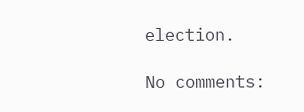election.

No comments: